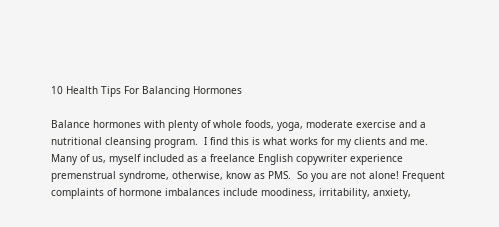10 Health Tips For Balancing Hormones

Balance hormones with plenty of whole foods, yoga, moderate exercise and a nutritional cleansing program.  I find this is what works for my clients and me.  Many of us, myself included as a freelance English copywriter experience premenstrual syndrome, otherwise, know as PMS.  So you are not alone! Frequent complaints of hormone imbalances include moodiness, irritability, anxiety,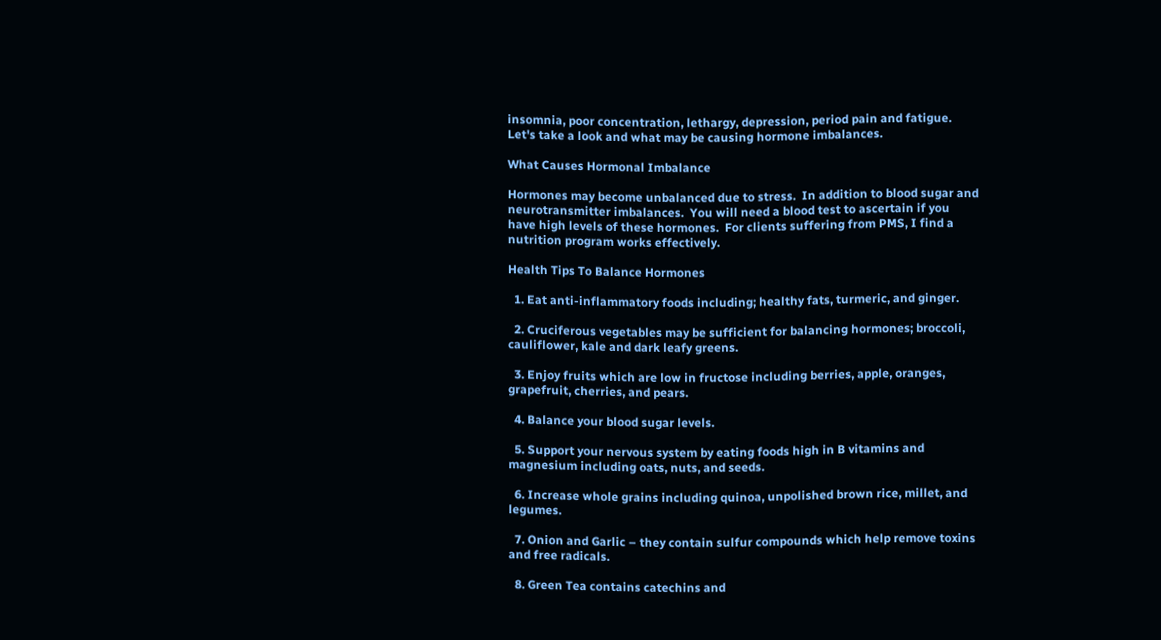insomnia, poor concentration, lethargy, depression, period pain and fatigue.  Let's take a look and what may be causing hormone imbalances.

What Causes Hormonal Imbalance

Hormones may become unbalanced due to stress.  In addition to blood sugar and neurotransmitter imbalances.  You will need a blood test to ascertain if you have high levels of these hormones.  For clients suffering from PMS, I find a nutrition program works effectively.

Health Tips To Balance Hormones

  1. Eat anti-inflammatory foods including; healthy fats, turmeric, and ginger.

  2. Cruciferous vegetables may be sufficient for balancing hormones; broccoli, cauliflower, kale and dark leafy greens.

  3. Enjoy fruits which are low in fructose including berries, apple, oranges, grapefruit, cherries, and pears.

  4. Balance your blood sugar levels.

  5. Support your nervous system by eating foods high in B vitamins and magnesium including oats, nuts, and seeds.

  6. Increase whole grains including quinoa, unpolished brown rice, millet, and legumes.

  7. Onion and Garlic – they contain sulfur compounds which help remove toxins and free radicals.

  8. Green Tea contains catechins and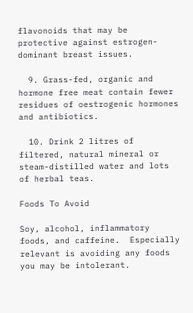flavonoids that may be protective against estrogen-dominant breast issues.

  9. Grass-fed, organic and hormone free meat contain fewer residues of oestrogenic hormones and antibiotics.

  10. Drink 2 litres of filtered, natural mineral or steam-distilled water and lots of herbal teas.

Foods To Avoid

Soy, alcohol, inflammatory foods, and caffeine.  Especially relevant is avoiding any foods you may be intolerant.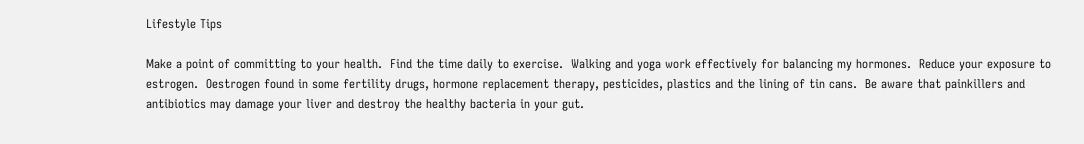Lifestyle Tips

Make a point of committing to your health.  Find the time daily to exercise.  Walking and yoga work effectively for balancing my hormones.  Reduce your exposure to estrogen.  Oestrogen found in some fertility drugs, hormone replacement therapy, pesticides, plastics and the lining of tin cans.  Be aware that painkillers and antibiotics may damage your liver and destroy the healthy bacteria in your gut.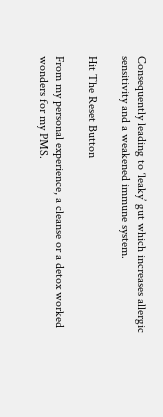Consequently leading to ‘leaky’ gut which increases allergic sensitivity and a weakened immune system.

Hit The Reset Button

From my personal experience, a cleanse or a detox worked wonders for my PMS.